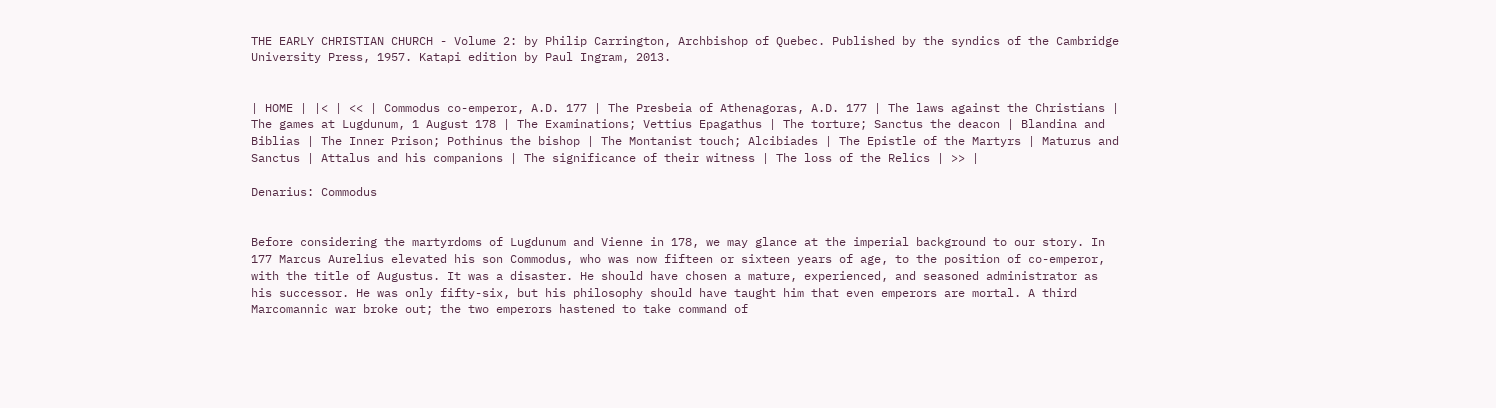THE EARLY CHRISTIAN CHURCH - Volume 2: by Philip Carrington, Archbishop of Quebec. Published by the syndics of the Cambridge University Press, 1957. Katapi edition by Paul Ingram, 2013.


| HOME | |< | << | Commodus co-emperor, A.D. 177 | The Presbeia of Athenagoras, A.D. 177 | The laws against the Christians | The games at Lugdunum, 1 August 178 | The Examinations; Vettius Epagathus | The torture; Sanctus the deacon | Blandina and Biblias | The Inner Prison; Pothinus the bishop | The Montanist touch; Alcibiades | The Epistle of the Martyrs | Maturus and Sanctus | Attalus and his companions | The significance of their witness | The loss of the Relics | >> |

Denarius: Commodus


Before considering the martyrdoms of Lugdunum and Vienne in 178, we may glance at the imperial background to our story. In 177 Marcus Aurelius elevated his son Commodus, who was now fifteen or sixteen years of age, to the position of co-emperor, with the title of Augustus. It was a disaster. He should have chosen a mature, experienced, and seasoned administrator as his successor. He was only fifty-six, but his philosophy should have taught him that even emperors are mortal. A third Marcomannic war broke out; the two emperors hastened to take command of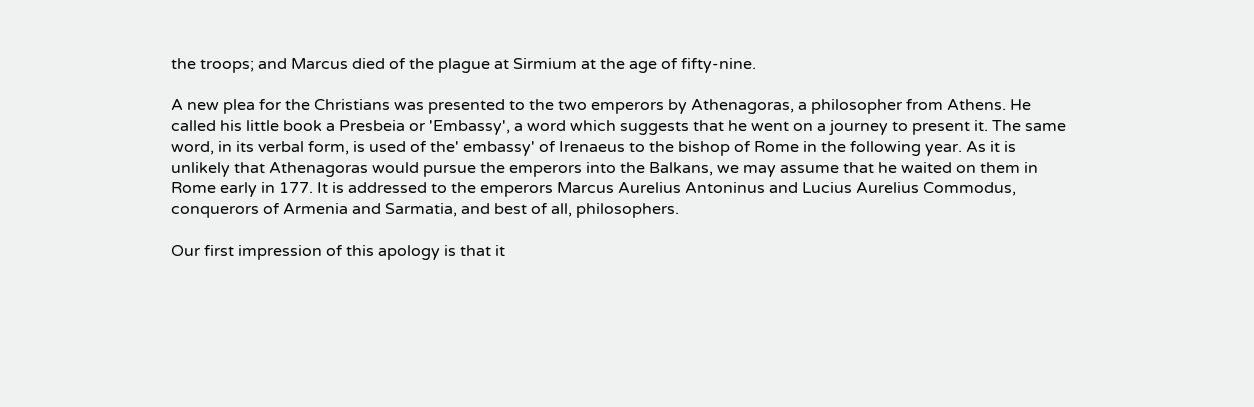the troops; and Marcus died of the plague at Sirmium at the age of fifty-nine.

A new plea for the Christians was presented to the two emperors by Athenagoras, a philosopher from Athens. He called his little book a Presbeia or 'Embassy', a word which suggests that he went on a journey to present it. The same word, in its verbal form, is used of the' embassy' of Irenaeus to the bishop of Rome in the following year. As it is unlikely that Athenagoras would pursue the emperors into the Balkans, we may assume that he waited on them in Rome early in 177. It is addressed to the emperors Marcus Aurelius Antoninus and Lucius Aurelius Commodus, conquerors of Armenia and Sarmatia, and best of all, philosophers.

Our first impression of this apology is that it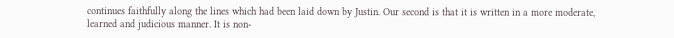continues faithfully along the lines which had been laid down by Justin. Our second is that it is written in a more moderate, learned and judicious manner. It is non-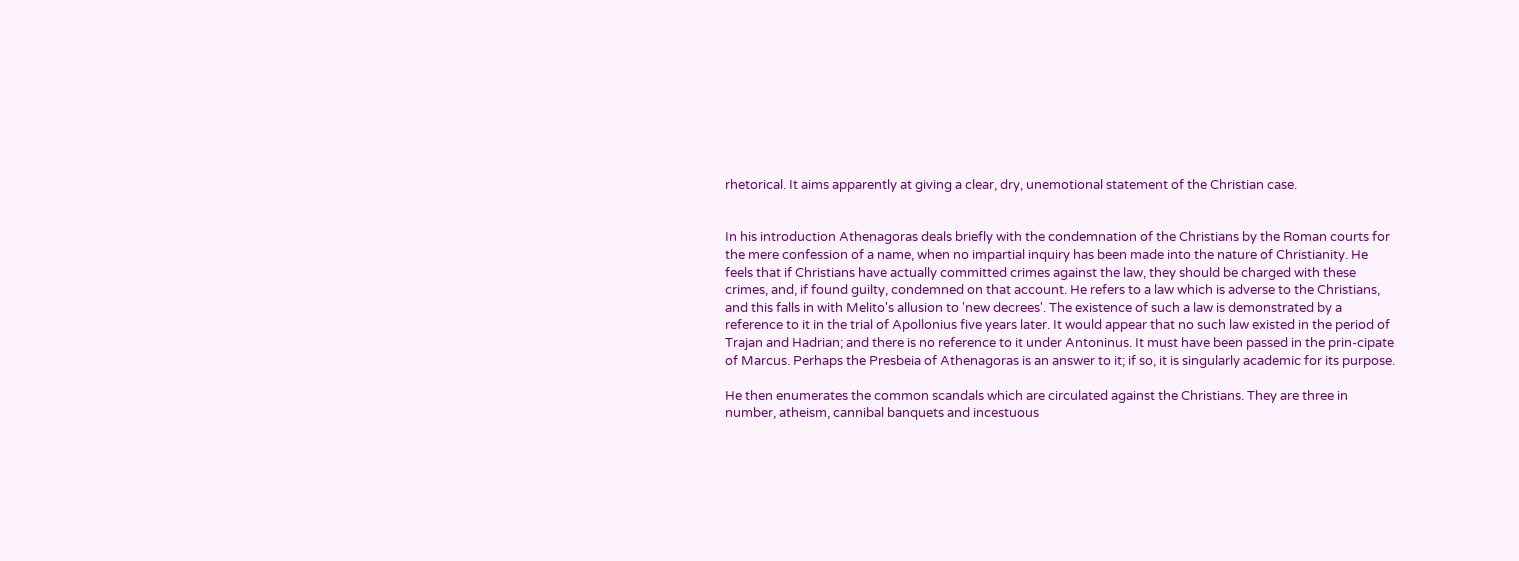rhetorical. It aims apparently at giving a clear, dry, unemotional statement of the Christian case.


In his introduction Athenagoras deals briefly with the condemnation of the Christians by the Roman courts for the mere confession of a name, when no impartial inquiry has been made into the nature of Christianity. He feels that if Christians have actually committed crimes against the law, they should be charged with these crimes, and, if found guilty, condemned on that account. He refers to a law which is adverse to the Christians, and this falls in with Melito's allusion to 'new decrees'. The existence of such a law is demonstrated by a reference to it in the trial of Apollonius five years later. It would appear that no such law existed in the period of Trajan and Hadrian; and there is no reference to it under Antoninus. It must have been passed in the prin-cipate of Marcus. Perhaps the Presbeia of Athenagoras is an answer to it; if so, it is singularly academic for its purpose.

He then enumerates the common scandals which are circulated against the Christians. They are three in number, atheism, cannibal banquets and incestuous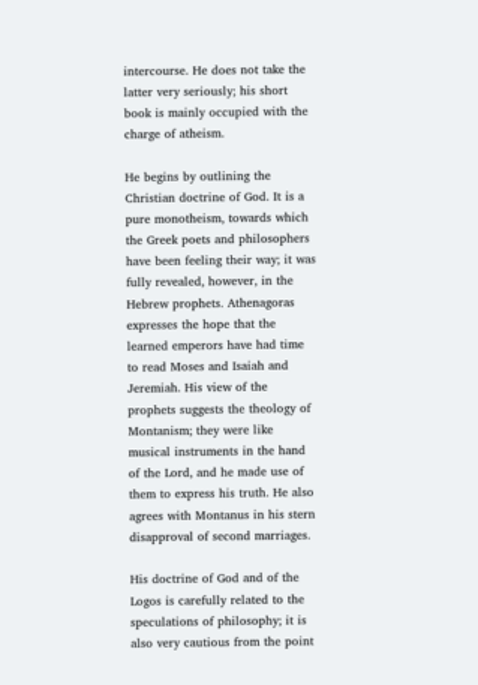intercourse. He does not take the latter very seriously; his short book is mainly occupied with the charge of atheism.

He begins by outlining the Christian doctrine of God. It is a pure monotheism, towards which the Greek poets and philosophers have been feeling their way; it was fully revealed, however, in the Hebrew prophets. Athenagoras expresses the hope that the learned emperors have had time to read Moses and Isaiah and Jeremiah. His view of the prophets suggests the theology of Montanism; they were like musical instruments in the hand of the Lord, and he made use of them to express his truth. He also agrees with Montanus in his stern disapproval of second marriages.

His doctrine of God and of the Logos is carefully related to the speculations of philosophy; it is also very cautious from the point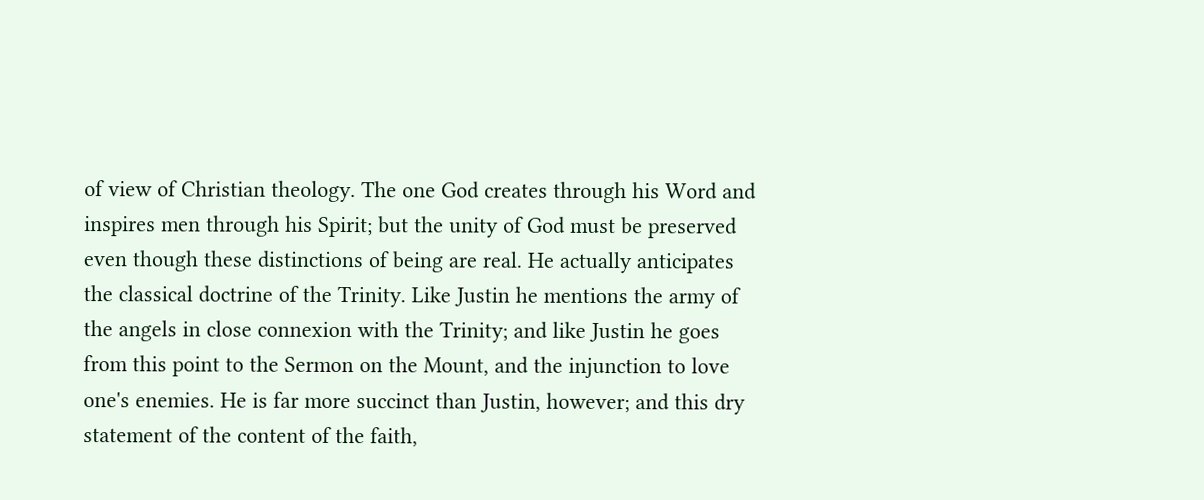of view of Christian theology. The one God creates through his Word and inspires men through his Spirit; but the unity of God must be preserved even though these distinctions of being are real. He actually anticipates the classical doctrine of the Trinity. Like Justin he mentions the army of the angels in close connexion with the Trinity; and like Justin he goes from this point to the Sermon on the Mount, and the injunction to love one's enemies. He is far more succinct than Justin, however; and this dry statement of the content of the faith,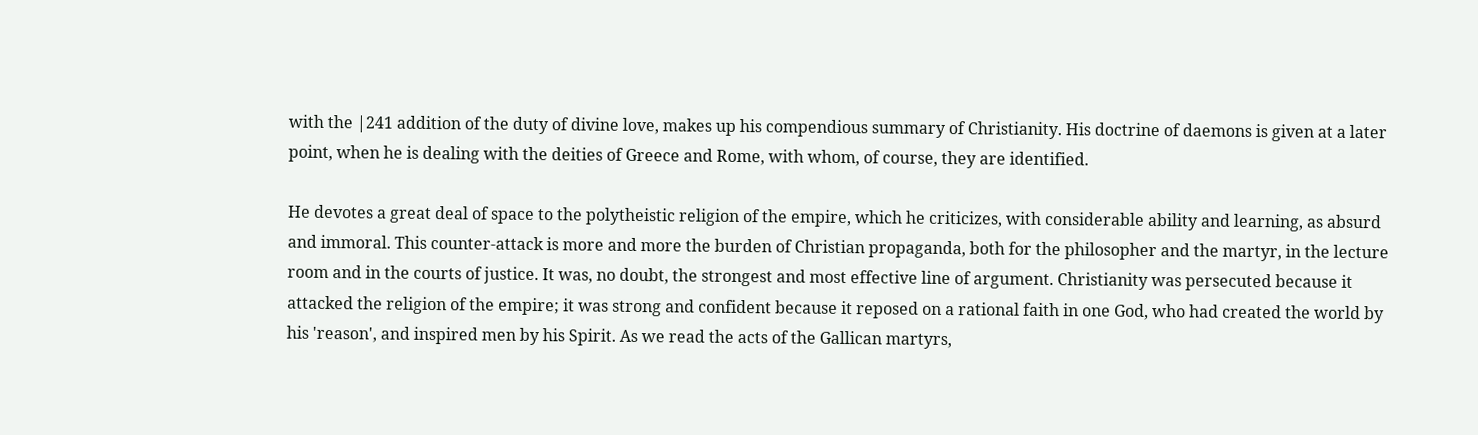with the |241 addition of the duty of divine love, makes up his compendious summary of Christianity. His doctrine of daemons is given at a later point, when he is dealing with the deities of Greece and Rome, with whom, of course, they are identified.

He devotes a great deal of space to the polytheistic religion of the empire, which he criticizes, with considerable ability and learning, as absurd and immoral. This counter-attack is more and more the burden of Christian propaganda, both for the philosopher and the martyr, in the lecture room and in the courts of justice. It was, no doubt, the strongest and most effective line of argument. Christianity was persecuted because it attacked the religion of the empire; it was strong and confident because it reposed on a rational faith in one God, who had created the world by his 'reason', and inspired men by his Spirit. As we read the acts of the Gallican martyrs,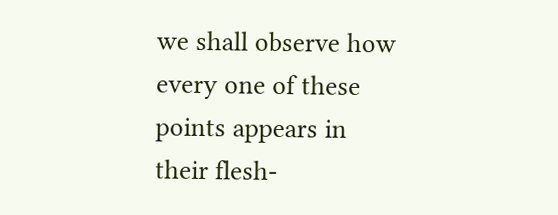we shall observe how every one of these points appears in their flesh-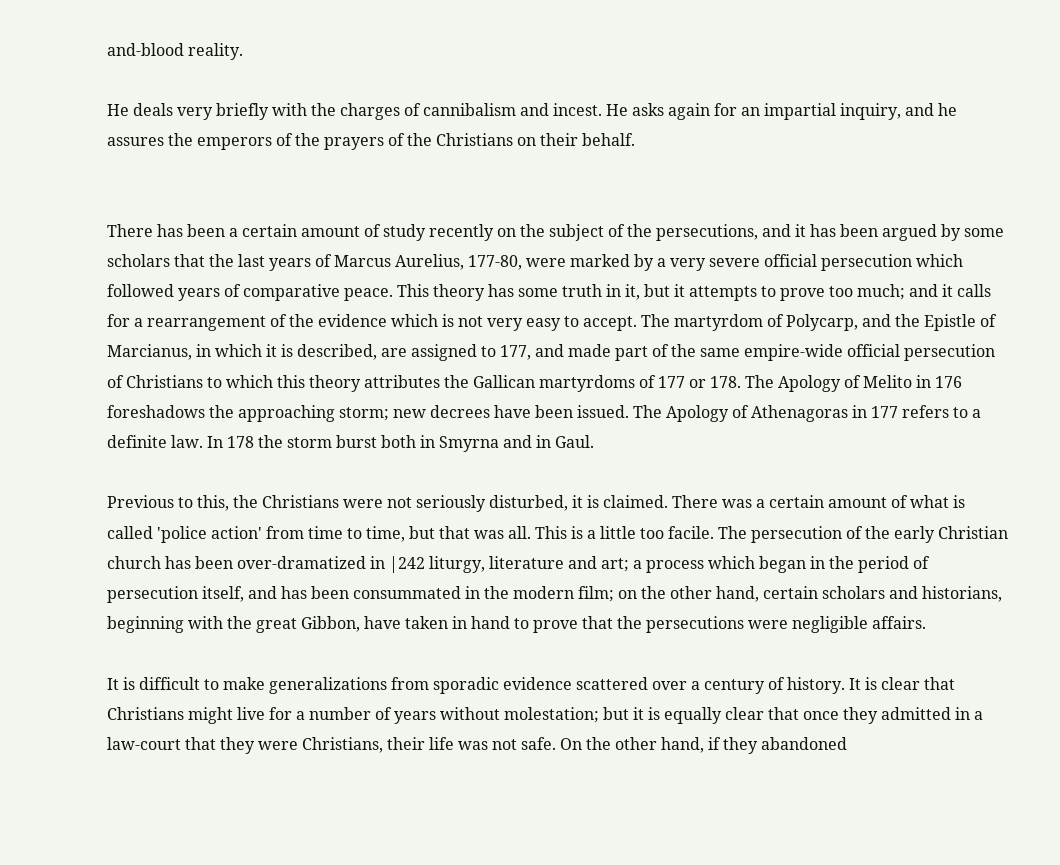and-blood reality.

He deals very briefly with the charges of cannibalism and incest. He asks again for an impartial inquiry, and he assures the emperors of the prayers of the Christians on their behalf.


There has been a certain amount of study recently on the subject of the persecutions, and it has been argued by some scholars that the last years of Marcus Aurelius, 177-80, were marked by a very severe official persecution which followed years of comparative peace. This theory has some truth in it, but it attempts to prove too much; and it calls for a rearrangement of the evidence which is not very easy to accept. The martyrdom of Polycarp, and the Epistle of Marcianus, in which it is described, are assigned to 177, and made part of the same empire-wide official persecution of Christians to which this theory attributes the Gallican martyrdoms of 177 or 178. The Apology of Melito in 176 foreshadows the approaching storm; new decrees have been issued. The Apology of Athenagoras in 177 refers to a definite law. In 178 the storm burst both in Smyrna and in Gaul.

Previous to this, the Christians were not seriously disturbed, it is claimed. There was a certain amount of what is called 'police action' from time to time, but that was all. This is a little too facile. The persecution of the early Christian church has been over-dramatized in |242 liturgy, literature and art; a process which began in the period of persecution itself, and has been consummated in the modern film; on the other hand, certain scholars and historians, beginning with the great Gibbon, have taken in hand to prove that the persecutions were negligible affairs.

It is difficult to make generalizations from sporadic evidence scattered over a century of history. It is clear that Christians might live for a number of years without molestation; but it is equally clear that once they admitted in a law-court that they were Christians, their life was not safe. On the other hand, if they abandoned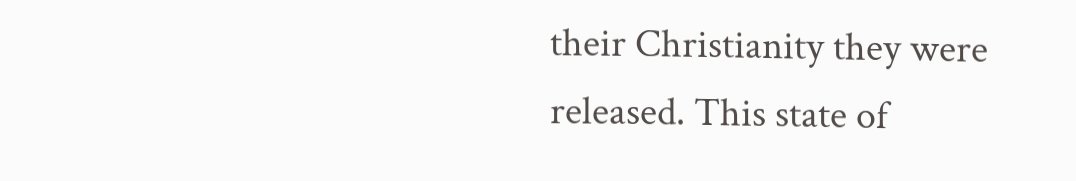their Christianity they were released. This state of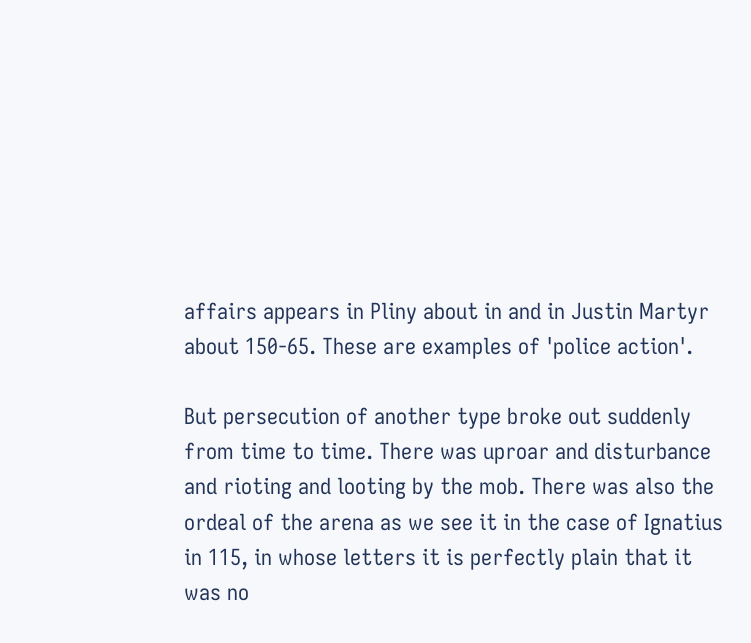affairs appears in Pliny about in and in Justin Martyr about 150-65. These are examples of 'police action'.

But persecution of another type broke out suddenly from time to time. There was uproar and disturbance and rioting and looting by the mob. There was also the ordeal of the arena as we see it in the case of Ignatius in 115, in whose letters it is perfectly plain that it was no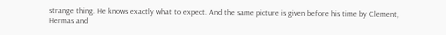strange thing. He knows exactly what to expect. And the same picture is given before his time by Clement, Hermas and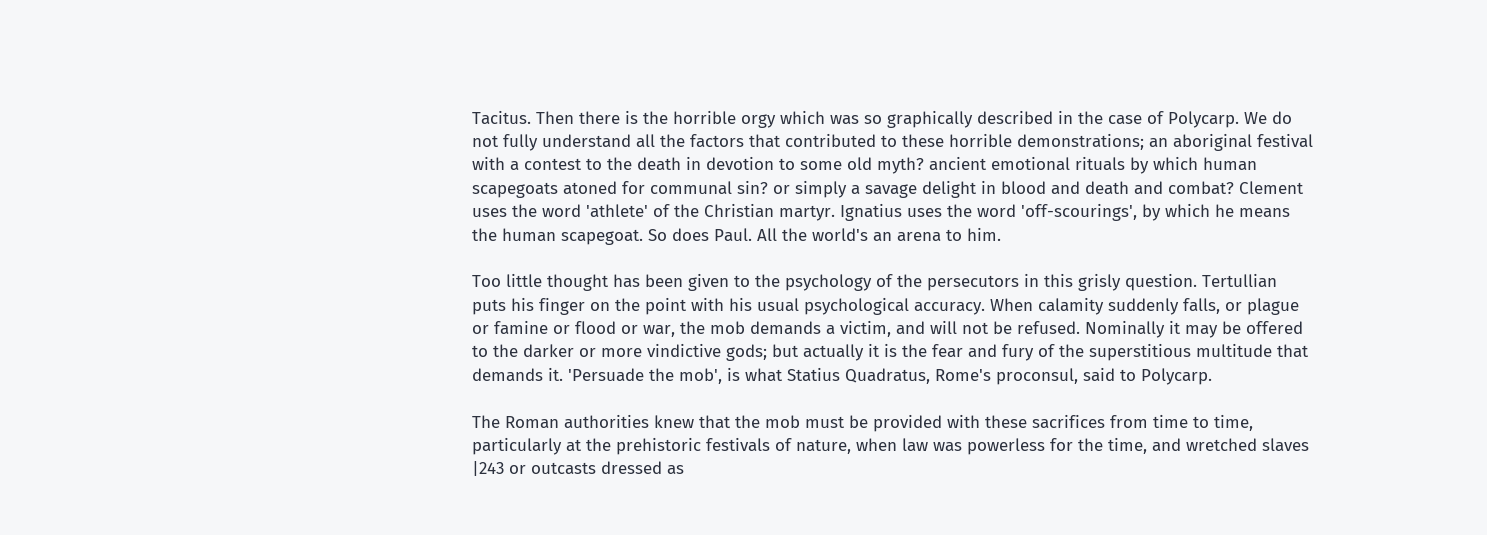Tacitus. Then there is the horrible orgy which was so graphically described in the case of Polycarp. We do not fully understand all the factors that contributed to these horrible demonstrations; an aboriginal festival with a contest to the death in devotion to some old myth? ancient emotional rituals by which human scapegoats atoned for communal sin? or simply a savage delight in blood and death and combat? Clement uses the word 'athlete' of the Christian martyr. Ignatius uses the word 'off-scourings', by which he means the human scapegoat. So does Paul. All the world's an arena to him.

Too little thought has been given to the psychology of the persecutors in this grisly question. Tertullian puts his finger on the point with his usual psychological accuracy. When calamity suddenly falls, or plague or famine or flood or war, the mob demands a victim, and will not be refused. Nominally it may be offered to the darker or more vindictive gods; but actually it is the fear and fury of the superstitious multitude that demands it. 'Persuade the mob', is what Statius Quadratus, Rome's proconsul, said to Polycarp.

The Roman authorities knew that the mob must be provided with these sacrifices from time to time, particularly at the prehistoric festivals of nature, when law was powerless for the time, and wretched slaves |243 or outcasts dressed as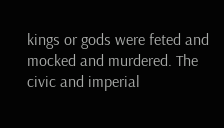kings or gods were feted and mocked and murdered. The civic and imperial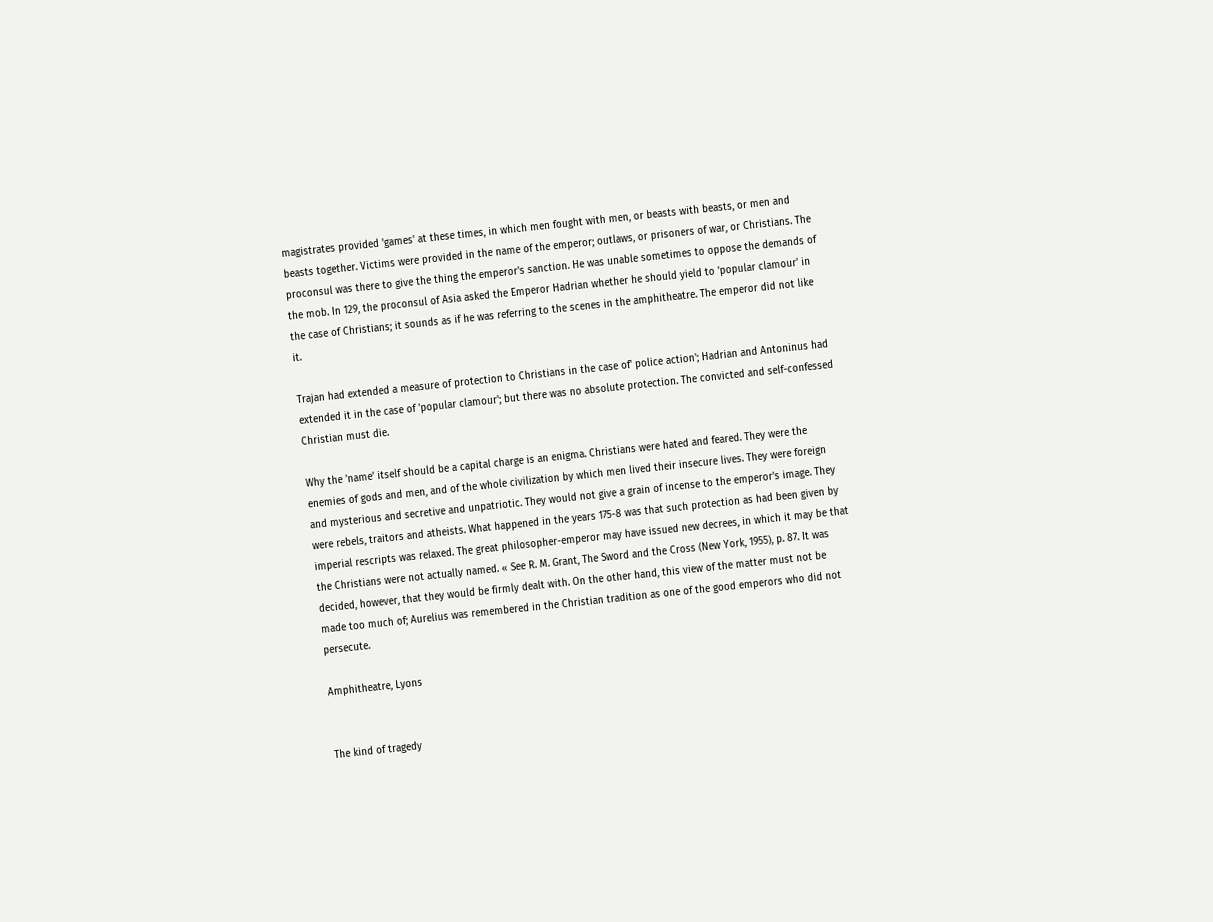magistrates provided 'games' at these times, in which men fought with men, or beasts with beasts, or men and beasts together. Victims were provided in the name of the emperor; outlaws, or prisoners of war, or Christians. The proconsul was there to give the thing the emperor's sanction. He was unable sometimes to oppose the demands of the mob. In 129, the proconsul of Asia asked the Emperor Hadrian whether he should yield to 'popular clamour' in the case of Christians; it sounds as if he was referring to the scenes in the amphitheatre. The emperor did not like it.

Trajan had extended a measure of protection to Christians in the case of' police action'; Hadrian and Antoninus had extended it in the case of 'popular clamour'; but there was no absolute protection. The convicted and self-confessed Christian must die.

Why the 'name' itself should be a capital charge is an enigma. Christians were hated and feared. They were the enemies of gods and men, and of the whole civilization by which men lived their insecure lives. They were foreign and mysterious and secretive and unpatriotic. They would not give a grain of incense to the emperor's image. They were rebels, traitors and atheists. What happened in the years 175-8 was that such protection as had been given by imperial rescripts was relaxed. The great philosopher-emperor may have issued new decrees, in which it may be that the Christians were not actually named. « See R. M. Grant, The Sword and the Cross (New York, 1955), p. 87. It was decided, however, that they would be firmly dealt with. On the other hand, this view of the matter must not be made too much of; Aurelius was remembered in the Christian tradition as one of the good emperors who did not persecute.

Amphitheatre, Lyons


The kind of tragedy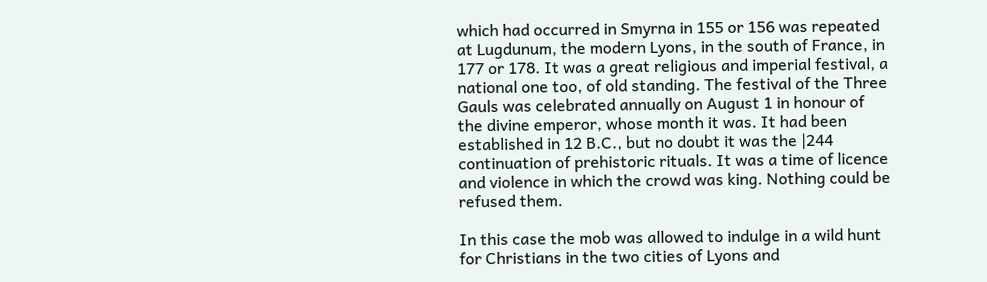which had occurred in Smyrna in 155 or 156 was repeated at Lugdunum, the modern Lyons, in the south of France, in 177 or 178. It was a great religious and imperial festival, a national one too, of old standing. The festival of the Three Gauls was celebrated annually on August 1 in honour of the divine emperor, whose month it was. It had been established in 12 B.C., but no doubt it was the |244 continuation of prehistoric rituals. It was a time of licence and violence in which the crowd was king. Nothing could be refused them.

In this case the mob was allowed to indulge in a wild hunt for Christians in the two cities of Lyons and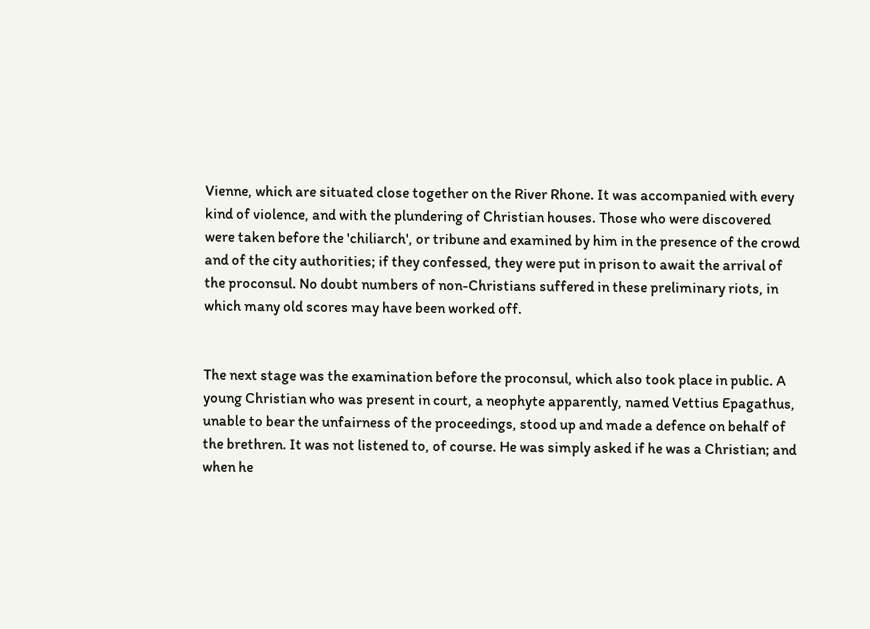Vienne, which are situated close together on the River Rhone. It was accompanied with every kind of violence, and with the plundering of Christian houses. Those who were discovered were taken before the 'chiliarch', or tribune and examined by him in the presence of the crowd and of the city authorities; if they confessed, they were put in prison to await the arrival of the proconsul. No doubt numbers of non-Christians suffered in these preliminary riots, in which many old scores may have been worked off.


The next stage was the examination before the proconsul, which also took place in public. A young Christian who was present in court, a neophyte apparently, named Vettius Epagathus, unable to bear the unfairness of the proceedings, stood up and made a defence on behalf of the brethren. It was not listened to, of course. He was simply asked if he was a Christian; and when he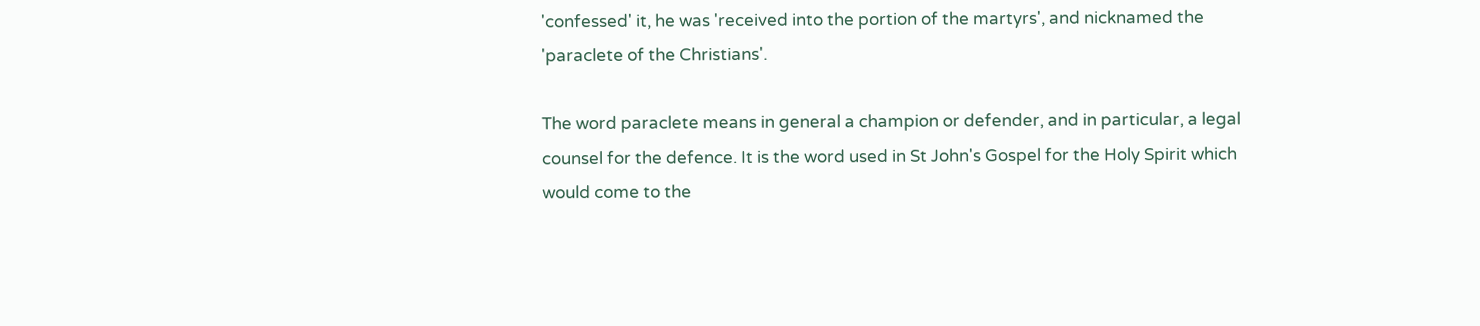'confessed' it, he was 'received into the portion of the martyrs', and nicknamed the 'paraclete of the Christians'.

The word paraclete means in general a champion or defender, and in particular, a legal counsel for the defence. It is the word used in St John's Gospel for the Holy Spirit which would come to the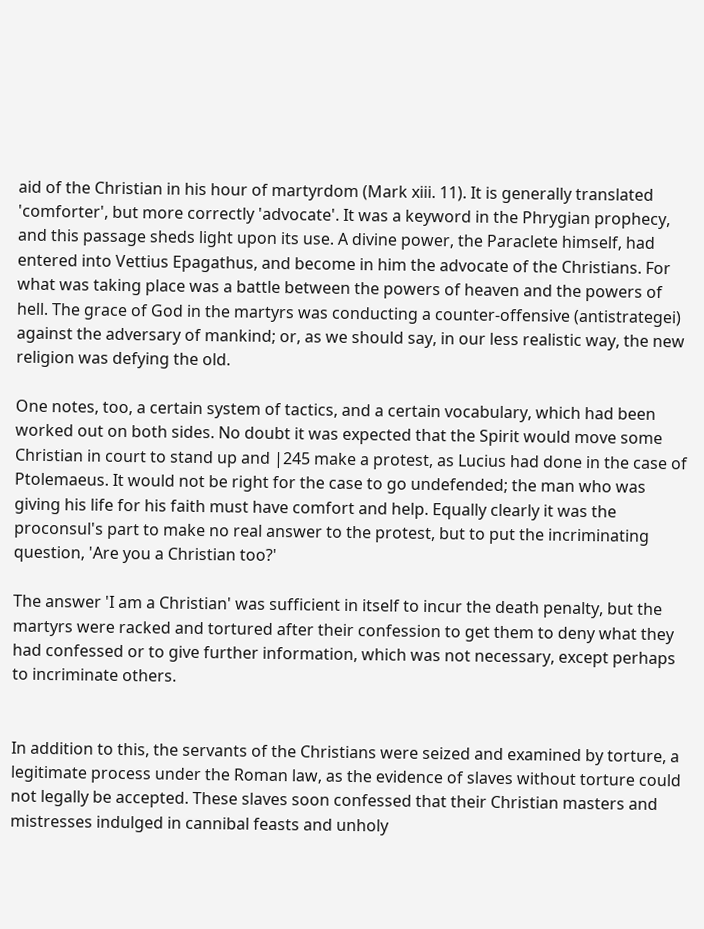aid of the Christian in his hour of martyrdom (Mark xiii. 11). It is generally translated 'comforter', but more correctly 'advocate'. It was a keyword in the Phrygian prophecy, and this passage sheds light upon its use. A divine power, the Paraclete himself, had entered into Vettius Epagathus, and become in him the advocate of the Christians. For what was taking place was a battle between the powers of heaven and the powers of hell. The grace of God in the martyrs was conducting a counter-offensive (antistrategei) against the adversary of mankind; or, as we should say, in our less realistic way, the new religion was defying the old.

One notes, too, a certain system of tactics, and a certain vocabulary, which had been worked out on both sides. No doubt it was expected that the Spirit would move some Christian in court to stand up and |245 make a protest, as Lucius had done in the case of Ptolemaeus. It would not be right for the case to go undefended; the man who was giving his life for his faith must have comfort and help. Equally clearly it was the proconsul's part to make no real answer to the protest, but to put the incriminating question, 'Are you a Christian too?'

The answer 'I am a Christian' was sufficient in itself to incur the death penalty, but the martyrs were racked and tortured after their confession to get them to deny what they had confessed or to give further information, which was not necessary, except perhaps to incriminate others.


In addition to this, the servants of the Christians were seized and examined by torture, a legitimate process under the Roman law, as the evidence of slaves without torture could not legally be accepted. These slaves soon confessed that their Christian masters and mistresses indulged in cannibal feasts and unholy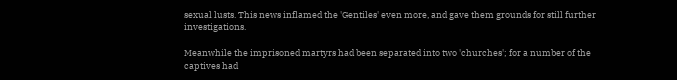sexual lusts. This news inflamed the 'Gentiles' even more, and gave them grounds for still further investigations.

Meanwhile the imprisoned martyrs had been separated into two 'churches'; for a number of the captives had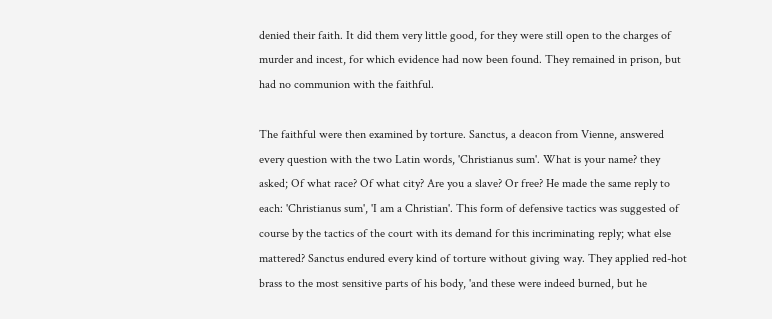denied their faith. It did them very little good, for they were still open to the charges of murder and incest, for which evidence had now been found. They remained in prison, but had no communion with the faithful.

The faithful were then examined by torture. Sanctus, a deacon from Vienne, answered every question with the two Latin words, 'Christianus sum'. What is your name? they asked; Of what race? Of what city? Are you a slave? Or free? He made the same reply to each: 'Christianus sum', 'I am a Christian'. This form of defensive tactics was suggested of course by the tactics of the court with its demand for this incriminating reply; what else mattered? Sanctus endured every kind of torture without giving way. They applied red-hot brass to the most sensitive parts of his body, 'and these were indeed burned, but he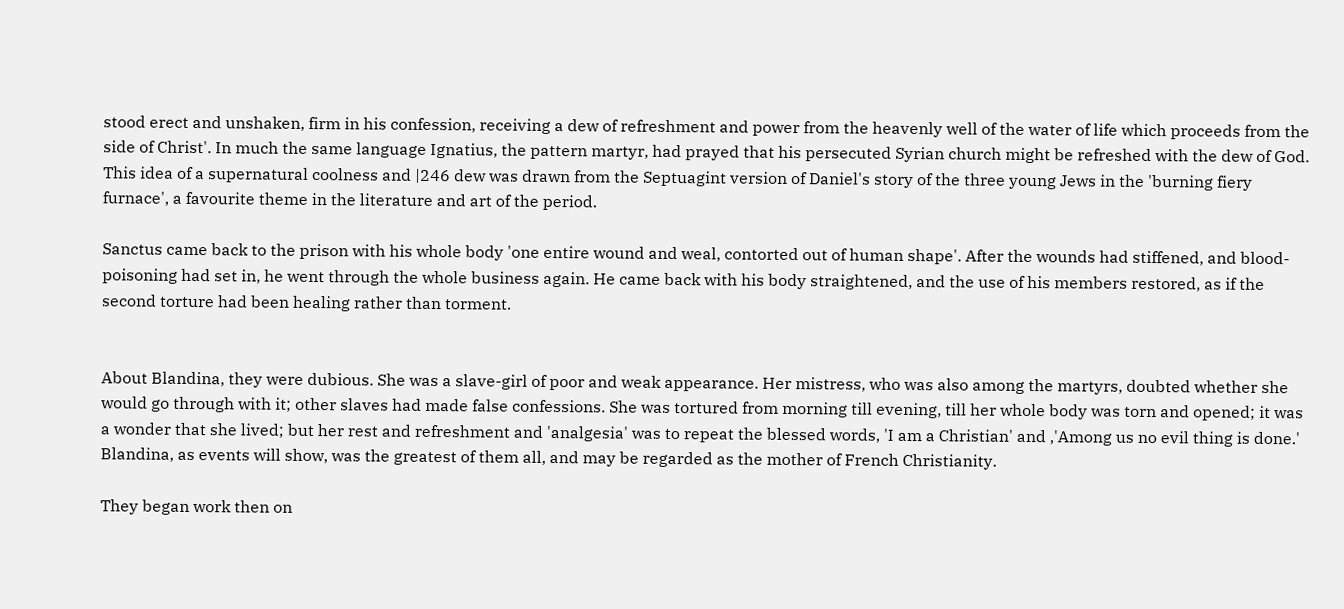stood erect and unshaken, firm in his confession, receiving a dew of refreshment and power from the heavenly well of the water of life which proceeds from the side of Christ'. In much the same language Ignatius, the pattern martyr, had prayed that his persecuted Syrian church might be refreshed with the dew of God. This idea of a supernatural coolness and |246 dew was drawn from the Septuagint version of Daniel's story of the three young Jews in the 'burning fiery furnace', a favourite theme in the literature and art of the period.

Sanctus came back to the prison with his whole body 'one entire wound and weal, contorted out of human shape'. After the wounds had stiffened, and blood-poisoning had set in, he went through the whole business again. He came back with his body straightened, and the use of his members restored, as if the second torture had been healing rather than torment.


About Blandina, they were dubious. She was a slave-girl of poor and weak appearance. Her mistress, who was also among the martyrs, doubted whether she would go through with it; other slaves had made false confessions. She was tortured from morning till evening, till her whole body was torn and opened; it was a wonder that she lived; but her rest and refreshment and 'analgesia' was to repeat the blessed words, 'I am a Christian' and ,'Among us no evil thing is done.' Blandina, as events will show, was the greatest of them all, and may be regarded as the mother of French Christianity.

They began work then on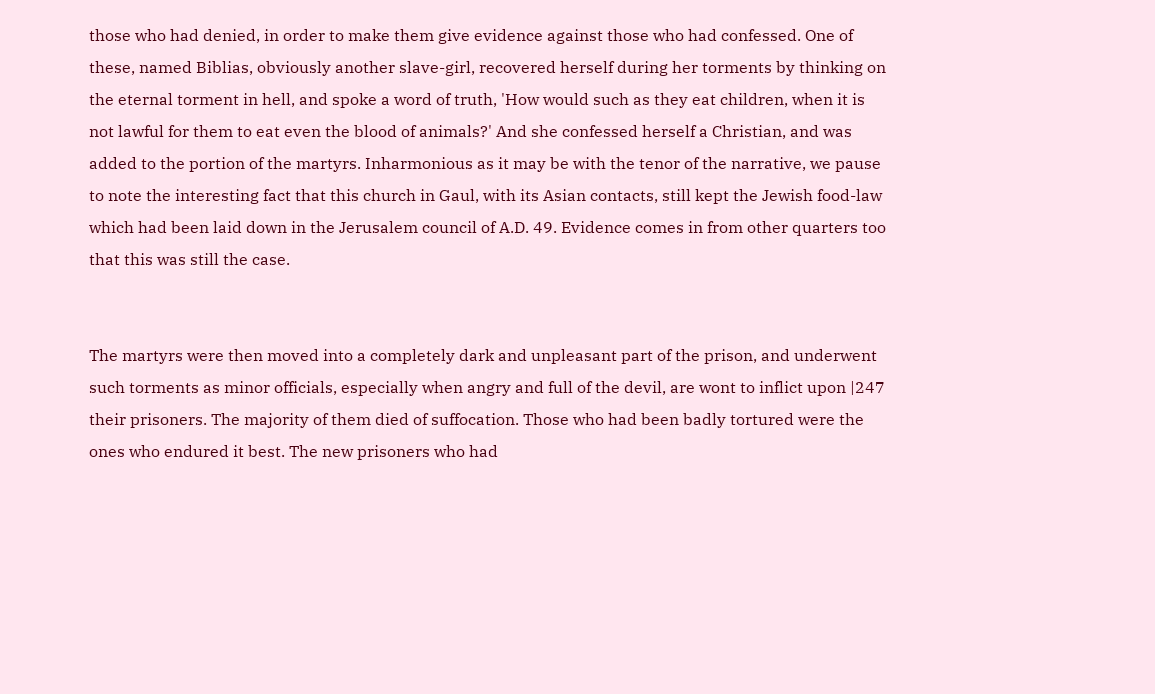those who had denied, in order to make them give evidence against those who had confessed. One of these, named Biblias, obviously another slave-girl, recovered herself during her torments by thinking on the eternal torment in hell, and spoke a word of truth, 'How would such as they eat children, when it is not lawful for them to eat even the blood of animals?' And she confessed herself a Christian, and was added to the portion of the martyrs. Inharmonious as it may be with the tenor of the narrative, we pause to note the interesting fact that this church in Gaul, with its Asian contacts, still kept the Jewish food-law which had been laid down in the Jerusalem council of A.D. 49. Evidence comes in from other quarters too that this was still the case.


The martyrs were then moved into a completely dark and unpleasant part of the prison, and underwent such torments as minor officials, especially when angry and full of the devil, are wont to inflict upon |247 their prisoners. The majority of them died of suffocation. Those who had been badly tortured were the ones who endured it best. The new prisoners who had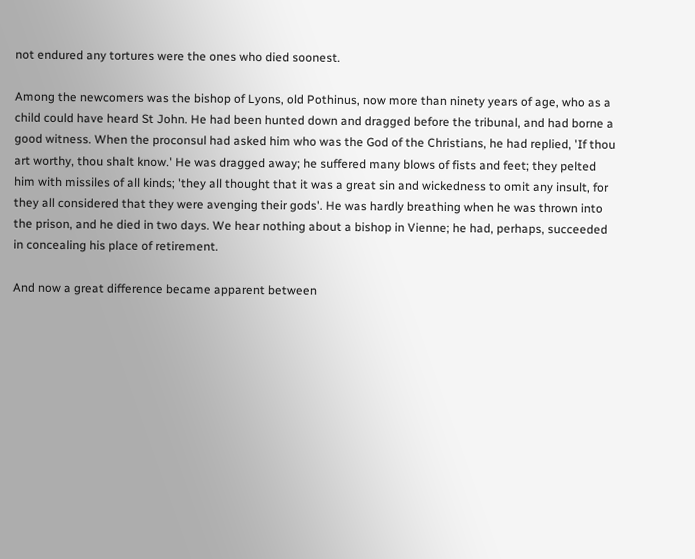not endured any tortures were the ones who died soonest.

Among the newcomers was the bishop of Lyons, old Pothinus, now more than ninety years of age, who as a child could have heard St John. He had been hunted down and dragged before the tribunal, and had borne a good witness. When the proconsul had asked him who was the God of the Christians, he had replied, 'If thou art worthy, thou shalt know.' He was dragged away; he suffered many blows of fists and feet; they pelted him with missiles of all kinds; 'they all thought that it was a great sin and wickedness to omit any insult, for they all considered that they were avenging their gods'. He was hardly breathing when he was thrown into the prison, and he died in two days. We hear nothing about a bishop in Vienne; he had, perhaps, succeeded in concealing his place of retirement.

And now a great difference became apparent between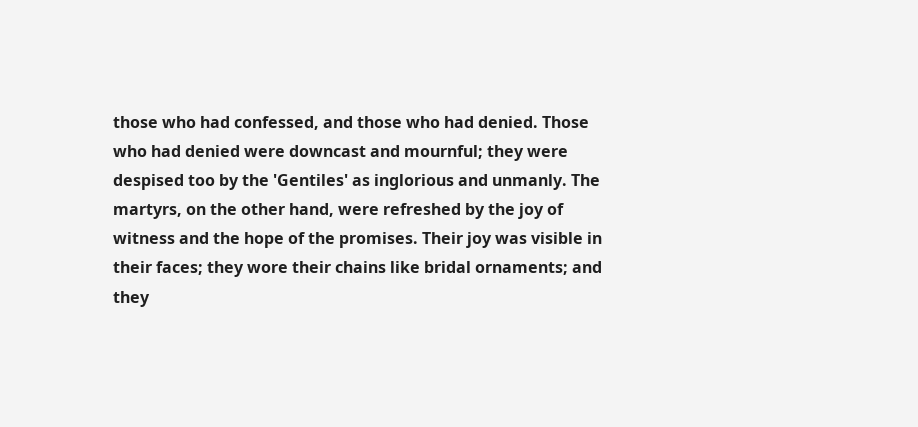those who had confessed, and those who had denied. Those who had denied were downcast and mournful; they were despised too by the 'Gentiles' as inglorious and unmanly. The martyrs, on the other hand, were refreshed by the joy of witness and the hope of the promises. Their joy was visible in their faces; they wore their chains like bridal ornaments; and they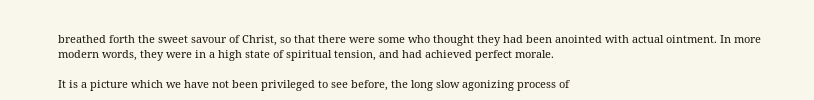breathed forth the sweet savour of Christ, so that there were some who thought they had been anointed with actual ointment. In more modern words, they were in a high state of spiritual tension, and had achieved perfect morale.

It is a picture which we have not been privileged to see before, the long slow agonizing process of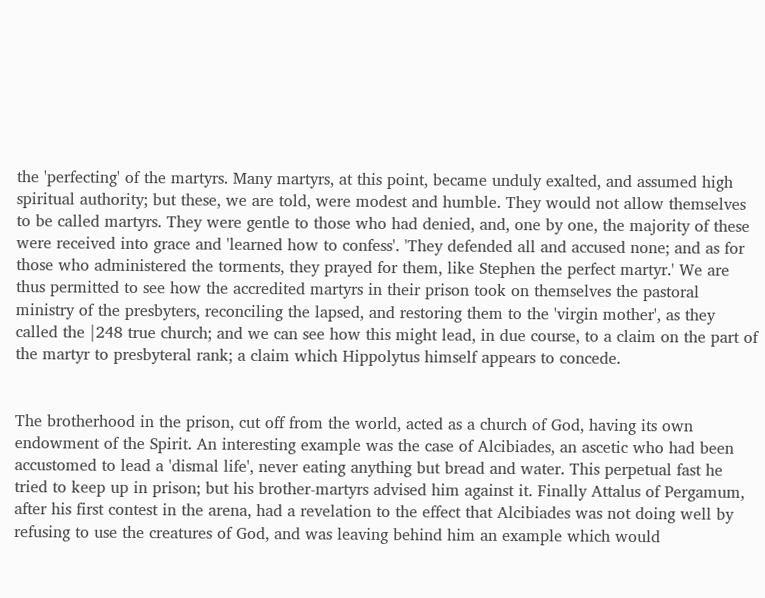the 'perfecting' of the martyrs. Many martyrs, at this point, became unduly exalted, and assumed high spiritual authority; but these, we are told, were modest and humble. They would not allow themselves to be called martyrs. They were gentle to those who had denied, and, one by one, the majority of these were received into grace and 'learned how to confess'. 'They defended all and accused none; and as for those who administered the torments, they prayed for them, like Stephen the perfect martyr.' We are thus permitted to see how the accredited martyrs in their prison took on themselves the pastoral ministry of the presbyters, reconciling the lapsed, and restoring them to the 'virgin mother', as they called the |248 true church; and we can see how this might lead, in due course, to a claim on the part of the martyr to presbyteral rank; a claim which Hippolytus himself appears to concede.


The brotherhood in the prison, cut off from the world, acted as a church of God, having its own endowment of the Spirit. An interesting example was the case of Alcibiades, an ascetic who had been accustomed to lead a 'dismal life', never eating anything but bread and water. This perpetual fast he tried to keep up in prison; but his brother-martyrs advised him against it. Finally Attalus of Pergamum, after his first contest in the arena, had a revelation to the effect that Alcibiades was not doing well by refusing to use the creatures of God, and was leaving behind him an example which would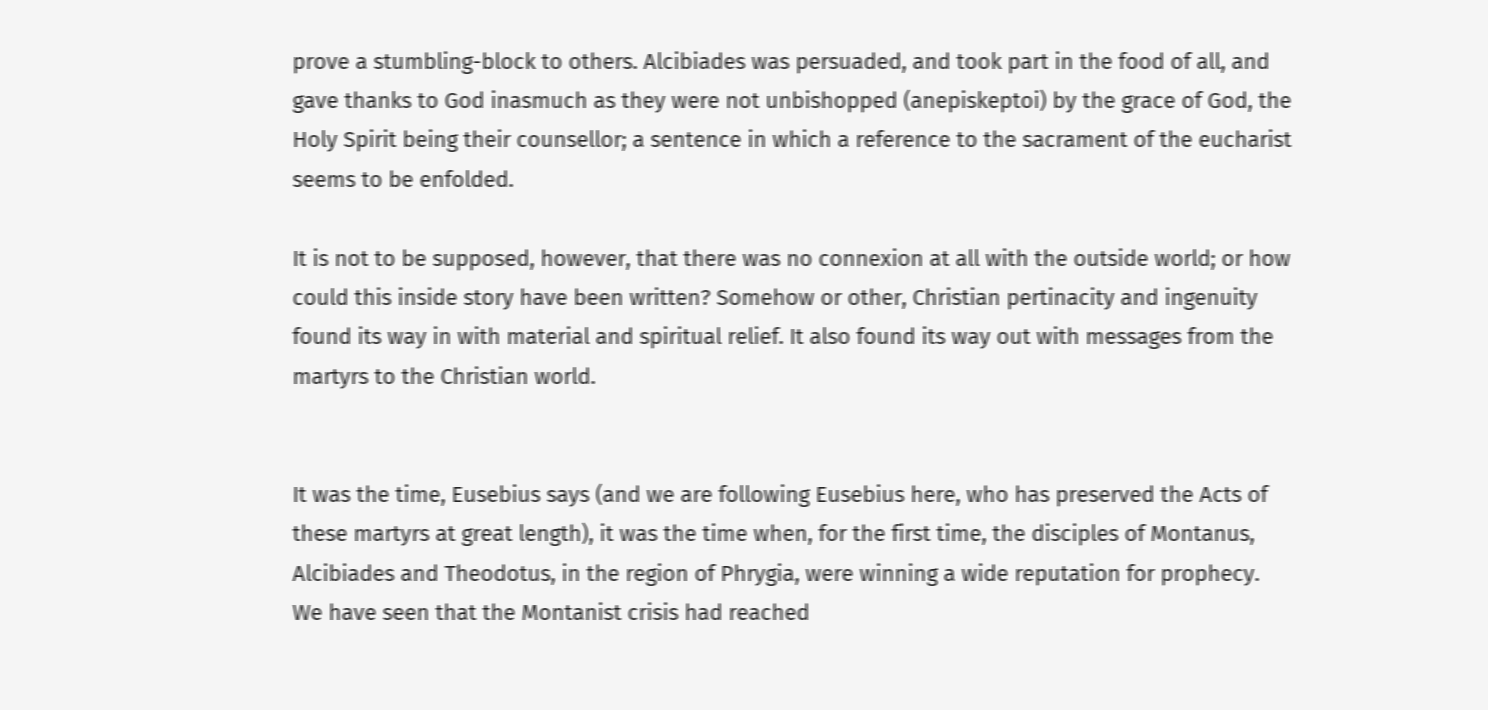prove a stumbling-block to others. Alcibiades was persuaded, and took part in the food of all, and gave thanks to God inasmuch as they were not unbishopped (anepiskeptoi) by the grace of God, the Holy Spirit being their counsellor; a sentence in which a reference to the sacrament of the eucharist seems to be enfolded.

It is not to be supposed, however, that there was no connexion at all with the outside world; or how could this inside story have been written? Somehow or other, Christian pertinacity and ingenuity found its way in with material and spiritual relief. It also found its way out with messages from the martyrs to the Christian world.


It was the time, Eusebius says (and we are following Eusebius here, who has preserved the Acts of these martyrs at great length), it was the time when, for the first time, the disciples of Montanus, Alcibiades and Theodotus, in the region of Phrygia, were winning a wide reputation for prophecy. We have seen that the Montanist crisis had reached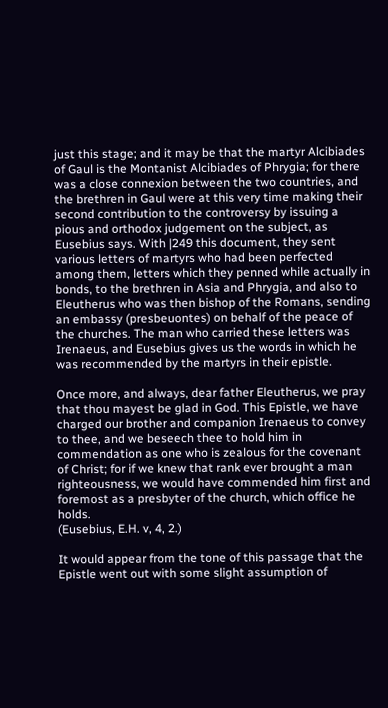just this stage; and it may be that the martyr Alcibiades of Gaul is the Montanist Alcibiades of Phrygia; for there was a close connexion between the two countries, and the brethren in Gaul were at this very time making their second contribution to the controversy by issuing a pious and orthodox judgement on the subject, as Eusebius says. With |249 this document, they sent various letters of martyrs who had been perfected among them, letters which they penned while actually in bonds, to the brethren in Asia and Phrygia, and also to Eleutherus who was then bishop of the Romans, sending an embassy (presbeuontes) on behalf of the peace of the churches. The man who carried these letters was Irenaeus, and Eusebius gives us the words in which he was recommended by the martyrs in their epistle.

Once more, and always, dear father Eleutherus, we pray that thou mayest be glad in God. This Epistle, we have charged our brother and companion Irenaeus to convey to thee, and we beseech thee to hold him in commendation as one who is zealous for the covenant of Christ; for if we knew that rank ever brought a man righteousness, we would have commended him first and foremost as a presbyter of the church, which office he holds.
(Eusebius, E.H. v, 4, 2.)

It would appear from the tone of this passage that the Epistle went out with some slight assumption of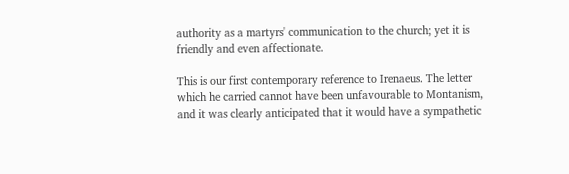authority as a martyrs' communication to the church; yet it is friendly and even affectionate.

This is our first contemporary reference to Irenaeus. The letter which he carried cannot have been unfavourable to Montanism, and it was clearly anticipated that it would have a sympathetic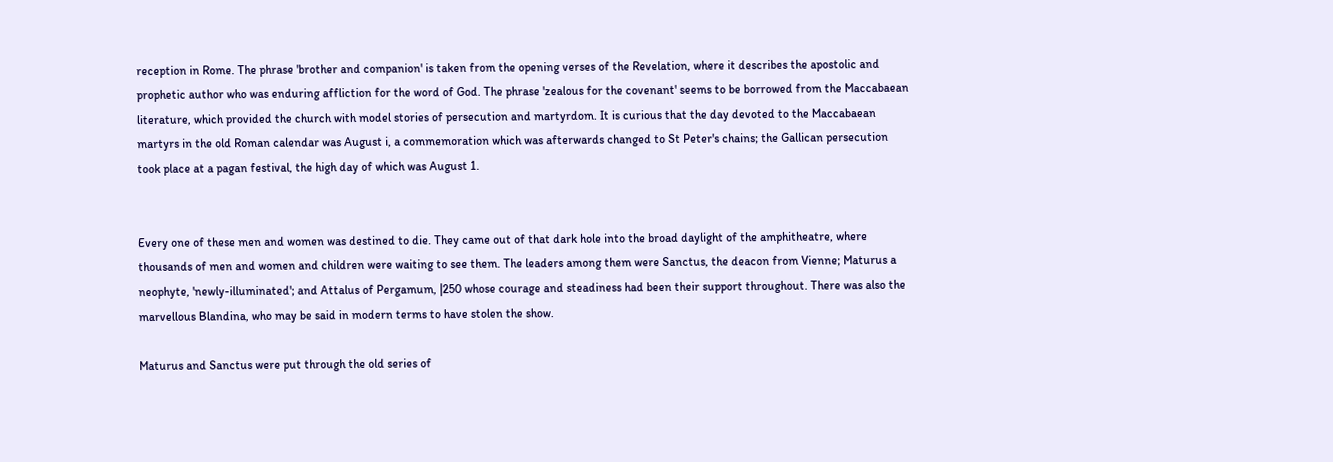reception in Rome. The phrase 'brother and companion' is taken from the opening verses of the Revelation, where it describes the apostolic and prophetic author who was enduring affliction for the word of God. The phrase 'zealous for the covenant' seems to be borrowed from the Maccabaean literature, which provided the church with model stories of persecution and martyrdom. It is curious that the day devoted to the Maccabaean martyrs in the old Roman calendar was August i, a commemoration which was afterwards changed to St Peter's chains; the Gallican persecution took place at a pagan festival, the high day of which was August 1.


Every one of these men and women was destined to die. They came out of that dark hole into the broad daylight of the amphitheatre, where thousands of men and women and children were waiting to see them. The leaders among them were Sanctus, the deacon from Vienne; Maturus a neophyte, 'newly-illuminated'; and Attalus of Pergamum, |250 whose courage and steadiness had been their support throughout. There was also the marvellous Blandina, who may be said in modern terms to have stolen the show.

Maturus and Sanctus were put through the old series of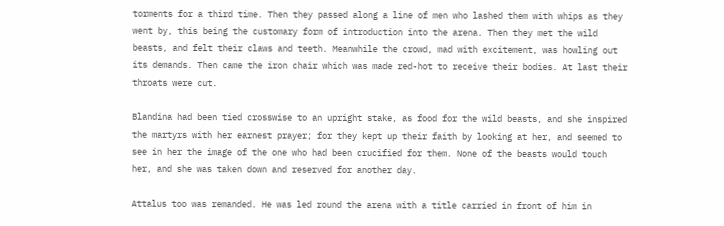torments for a third time. Then they passed along a line of men who lashed them with whips as they went by, this being the customary form of introduction into the arena. Then they met the wild beasts, and felt their claws and teeth. Meanwhile the crowd, mad with excitement, was howling out its demands. Then came the iron chair which was made red-hot to receive their bodies. At last their throats were cut.

Blandina had been tied crosswise to an upright stake, as food for the wild beasts, and she inspired the martyrs with her earnest prayer; for they kept up their faith by looking at her, and seemed to see in her the image of the one who had been crucified for them. None of the beasts would touch her, and she was taken down and reserved for another day.

Attalus too was remanded. He was led round the arena with a title carried in front of him in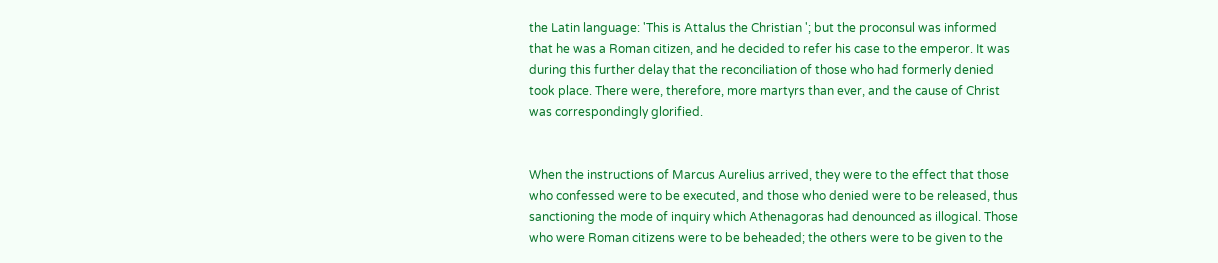the Latin language: 'This is Attalus the Christian '; but the proconsul was informed that he was a Roman citizen, and he decided to refer his case to the emperor. It was during this further delay that the reconciliation of those who had formerly denied took place. There were, therefore, more martyrs than ever, and the cause of Christ was correspondingly glorified.


When the instructions of Marcus Aurelius arrived, they were to the effect that those who confessed were to be executed, and those who denied were to be released, thus sanctioning the mode of inquiry which Athenagoras had denounced as illogical. Those who were Roman citizens were to be beheaded; the others were to be given to the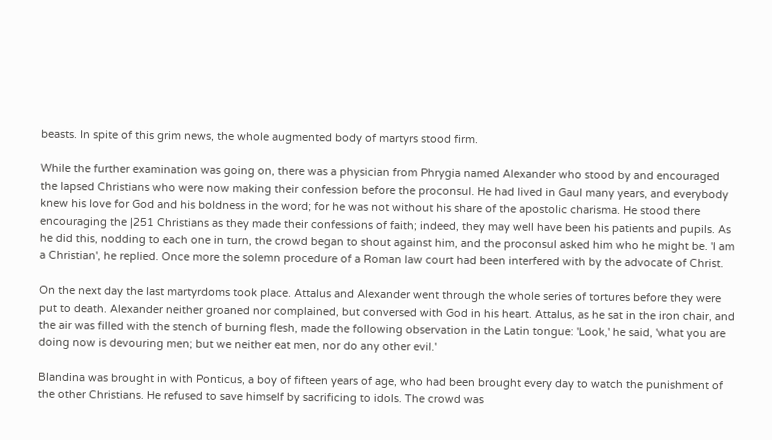beasts. In spite of this grim news, the whole augmented body of martyrs stood firm.

While the further examination was going on, there was a physician from Phrygia named Alexander who stood by and encouraged the lapsed Christians who were now making their confession before the proconsul. He had lived in Gaul many years, and everybody knew his love for God and his boldness in the word; for he was not without his share of the apostolic charisma. He stood there encouraging the |251 Christians as they made their confessions of faith; indeed, they may well have been his patients and pupils. As he did this, nodding to each one in turn, the crowd began to shout against him, and the proconsul asked him who he might be. 'I am a Christian', he replied. Once more the solemn procedure of a Roman law court had been interfered with by the advocate of Christ.

On the next day the last martyrdoms took place. Attalus and Alexander went through the whole series of tortures before they were put to death. Alexander neither groaned nor complained, but conversed with God in his heart. Attalus, as he sat in the iron chair, and the air was filled with the stench of burning flesh, made the following observation in the Latin tongue: 'Look,' he said, 'what you are doing now is devouring men; but we neither eat men, nor do any other evil.'

Blandina was brought in with Ponticus, a boy of fifteen years of age, who had been brought every day to watch the punishment of the other Christians. He refused to save himself by sacrificing to idols. The crowd was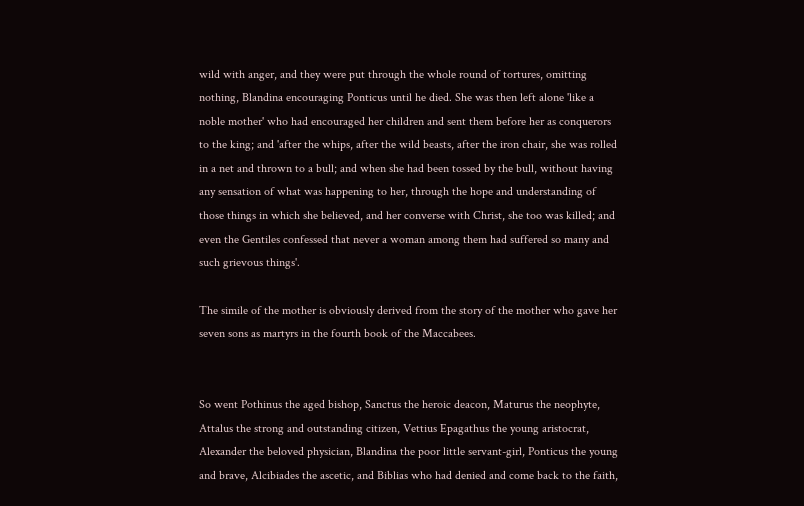wild with anger, and they were put through the whole round of tortures, omitting nothing, Blandina encouraging Ponticus until he died. She was then left alone 'like a noble mother' who had encouraged her children and sent them before her as conquerors to the king; and 'after the whips, after the wild beasts, after the iron chair, she was rolled in a net and thrown to a bull; and when she had been tossed by the bull, without having any sensation of what was happening to her, through the hope and understanding of those things in which she believed, and her converse with Christ, she too was killed; and even the Gentiles confessed that never a woman among them had suffered so many and such grievous things'.

The simile of the mother is obviously derived from the story of the mother who gave her seven sons as martyrs in the fourth book of the Maccabees.


So went Pothinus the aged bishop, Sanctus the heroic deacon, Maturus the neophyte, Attalus the strong and outstanding citizen, Vettius Epagathus the young aristocrat, Alexander the beloved physician, Blandina the poor little servant-girl, Ponticus the young and brave, Alcibiades the ascetic, and Biblias who had denied and come back to the faith,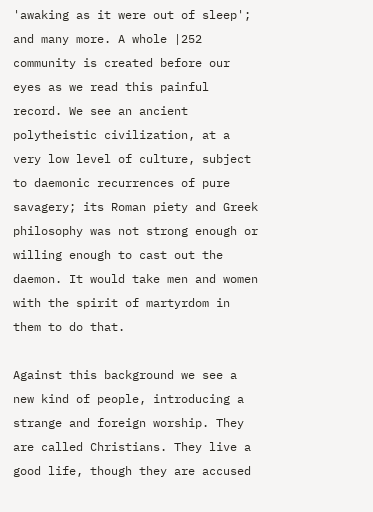'awaking as it were out of sleep'; and many more. A whole |252 community is created before our eyes as we read this painful record. We see an ancient polytheistic civilization, at a very low level of culture, subject to daemonic recurrences of pure savagery; its Roman piety and Greek philosophy was not strong enough or willing enough to cast out the daemon. It would take men and women with the spirit of martyrdom in them to do that.

Against this background we see a new kind of people, introducing a strange and foreign worship. They are called Christians. They live a good life, though they are accused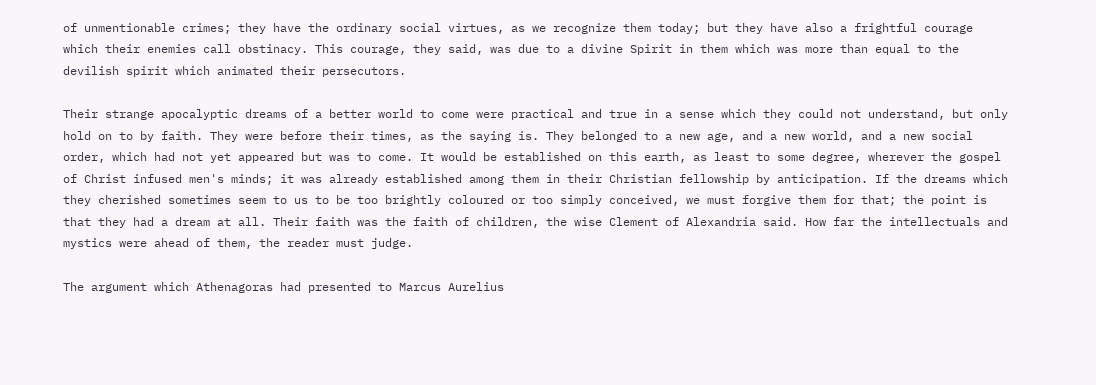of unmentionable crimes; they have the ordinary social virtues, as we recognize them today; but they have also a frightful courage which their enemies call obstinacy. This courage, they said, was due to a divine Spirit in them which was more than equal to the devilish spirit which animated their persecutors.

Their strange apocalyptic dreams of a better world to come were practical and true in a sense which they could not understand, but only hold on to by faith. They were before their times, as the saying is. They belonged to a new age, and a new world, and a new social order, which had not yet appeared but was to come. It would be established on this earth, as least to some degree, wherever the gospel of Christ infused men's minds; it was already established among them in their Christian fellowship by anticipation. If the dreams which they cherished sometimes seem to us to be too brightly coloured or too simply conceived, we must forgive them for that; the point is that they had a dream at all. Their faith was the faith of children, the wise Clement of Alexandria said. How far the intellectuals and mystics were ahead of them, the reader must judge.

The argument which Athenagoras had presented to Marcus Aurelius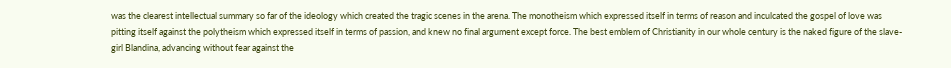was the clearest intellectual summary so far of the ideology which created the tragic scenes in the arena. The monotheism which expressed itself in terms of reason and inculcated the gospel of love was pitting itself against the polytheism which expressed itself in terms of passion, and knew no final argument except force. The best emblem of Christianity in our whole century is the naked figure of the slave-girl Blandina, advancing without fear against the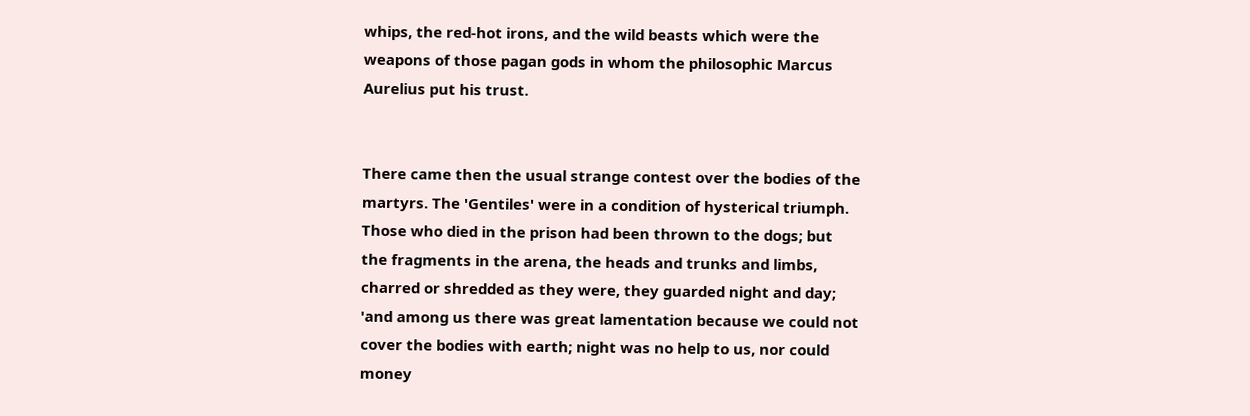whips, the red-hot irons, and the wild beasts which were the weapons of those pagan gods in whom the philosophic Marcus Aurelius put his trust.


There came then the usual strange contest over the bodies of the martyrs. The 'Gentiles' were in a condition of hysterical triumph. Those who died in the prison had been thrown to the dogs; but the fragments in the arena, the heads and trunks and limbs, charred or shredded as they were, they guarded night and day; 'and among us there was great lamentation because we could not cover the bodies with earth; night was no help to us, nor could money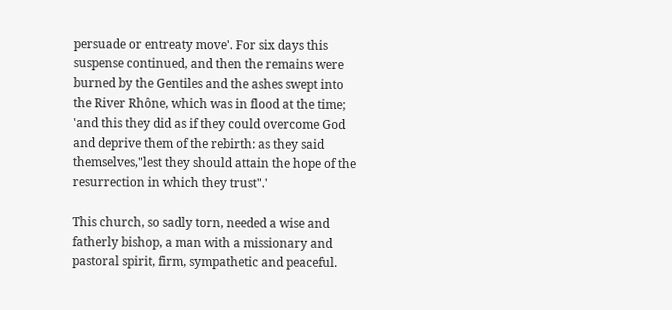persuade or entreaty move'. For six days this suspense continued, and then the remains were burned by the Gentiles and the ashes swept into the River Rhône, which was in flood at the time; 'and this they did as if they could overcome God and deprive them of the rebirth: as they said themselves,"lest they should attain the hope of the resurrection in which they trust".'

This church, so sadly torn, needed a wise and fatherly bishop, a man with a missionary and pastoral spirit, firm, sympathetic and peaceful.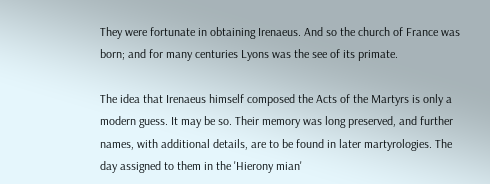They were fortunate in obtaining Irenaeus. And so the church of France was born; and for many centuries Lyons was the see of its primate.

The idea that Irenaeus himself composed the Acts of the Martyrs is only a modern guess. It may be so. Their memory was long preserved, and further names, with additional details, are to be found in later martyrologies. The day assigned to them in the 'Hierony mian'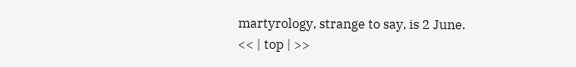martyrology, strange to say, is 2 June.
<< | top | >>